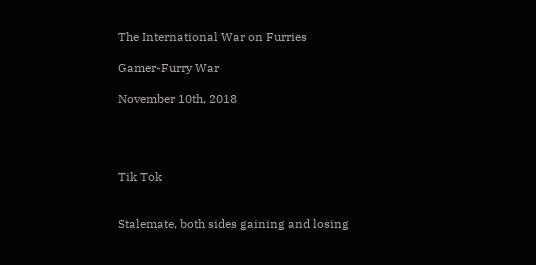The International War on Furries

Gamer-Furry War

November 10th, 2018




Tik Tok


Stalemate, both sides gaining and losing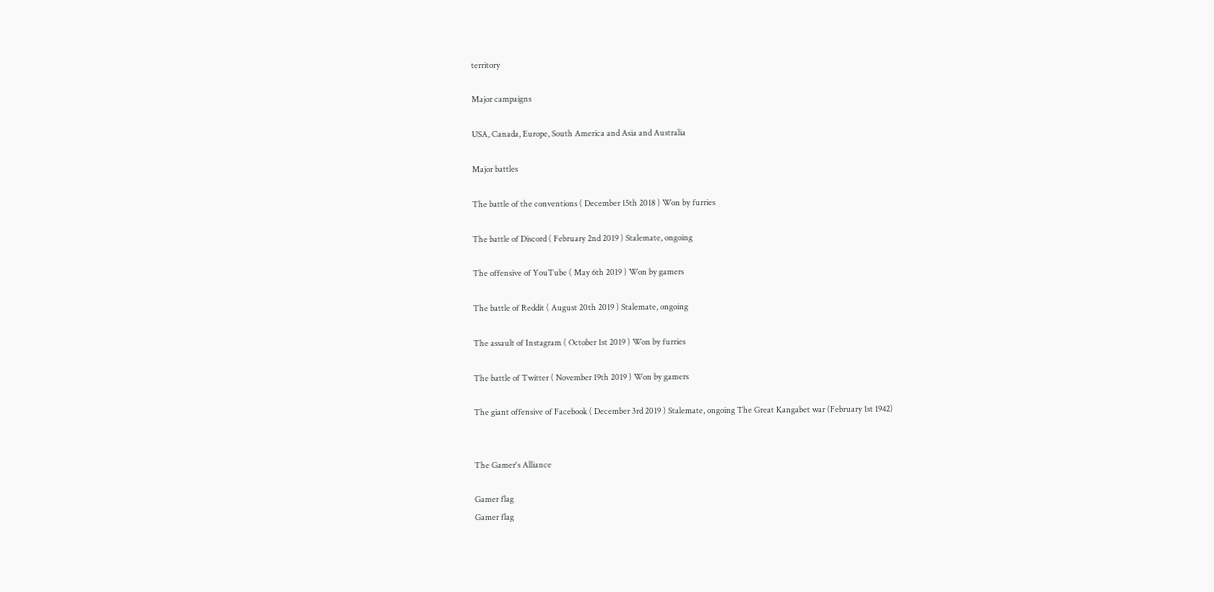territory

Major campaigns

USA, Canada, Europe, South America and Asia and Australia

Major battles

The battle of the conventions ( December 15th 2018 ) Won by furries

The battle of Discord ( February 2nd 2019 ) Stalemate, ongoing

The offensive of YouTube ( May 6th 2019 ) Won by gamers

The battle of Reddit ( August 20th 2019 ) Stalemate, ongoing

The assault of Instagram ( October 1st 2019 ) Won by furries

The battle of Twitter ( November 19th 2019 ) Won by gamers

The giant offensive of Facebook ( December 3rd 2019 ) Stalemate, ongoing The Great Kangabet war (February 1st 1942)


The Gamer's Alliance

Gamer flag
Gamer flag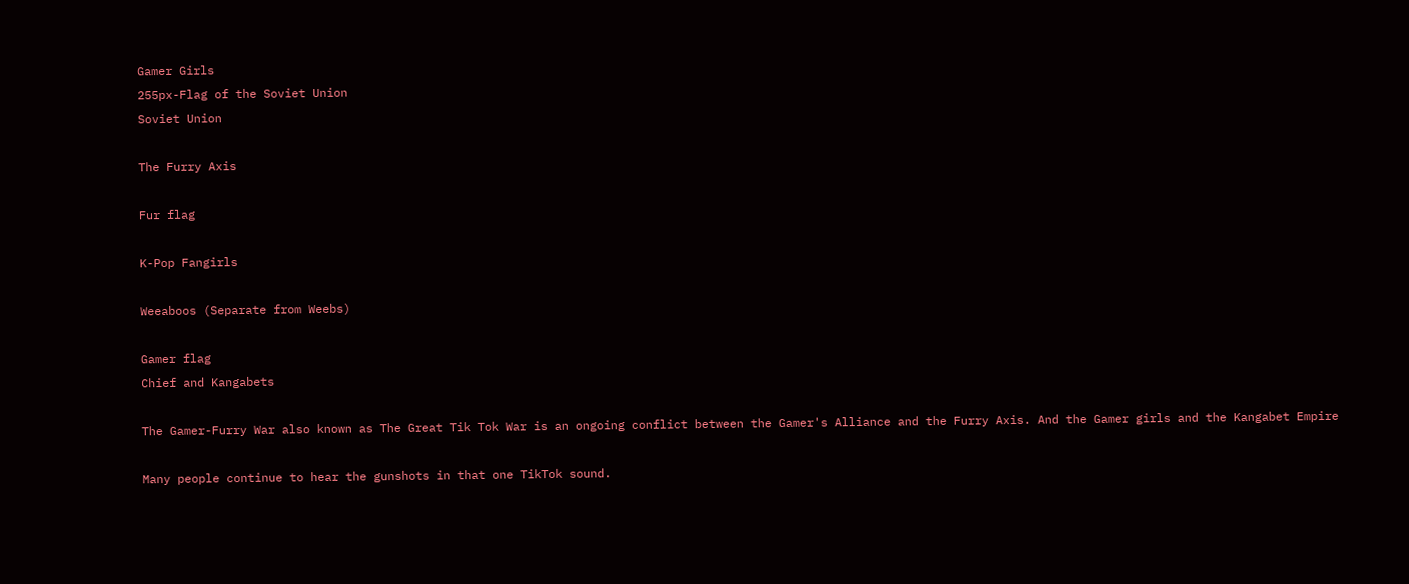Gamer Girls
255px-Flag of the Soviet Union
Soviet Union

The Furry Axis

Fur flag

K-Pop Fangirls

Weeaboos (Separate from Weebs)

Gamer flag
Chief and Kangabets

The Gamer-Furry War also known as The Great Tik Tok War is an ongoing conflict between the Gamer's Alliance and the Furry Axis. And the Gamer girls and the Kangabet Empire

Many people continue to hear the gunshots in that one TikTok sound.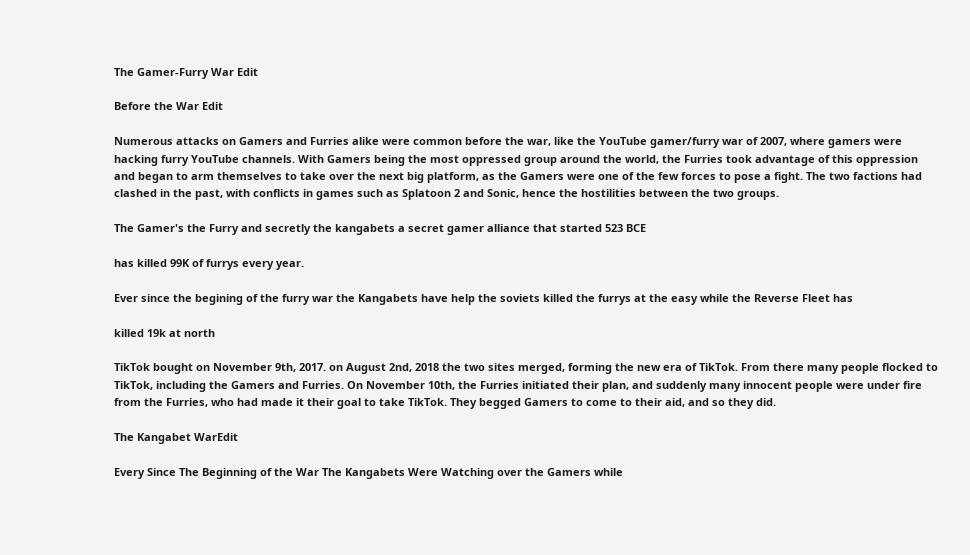The Gamer-Furry War Edit

Before the War Edit

Numerous attacks on Gamers and Furries alike were common before the war, like the YouTube gamer/furry war of 2007, where gamers were hacking furry YouTube channels. With Gamers being the most oppressed group around the world, the Furries took advantage of this oppression and began to arm themselves to take over the next big platform, as the Gamers were one of the few forces to pose a fight. The two factions had clashed in the past, with conflicts in games such as Splatoon 2 and Sonic, hence the hostilities between the two groups.

The Gamer's the Furry and secretly the kangabets a secret gamer alliance that started 523 BCE

has killed 99K of furrys every year.

Ever since the begining of the furry war the Kangabets have help the soviets killed the furrys at the easy while the Reverse Fleet has

killed 19k at north

TikTok bought on November 9th, 2017. on August 2nd, 2018 the two sites merged, forming the new era of TikTok. From there many people flocked to TikTok, including the Gamers and Furries. On November 10th, the Furries initiated their plan, and suddenly many innocent people were under fire from the Furries, who had made it their goal to take TikTok. They begged Gamers to come to their aid, and so they did.

The Kangabet WarEdit

Every Since The Beginning of the War The Kangabets Were Watching over the Gamers while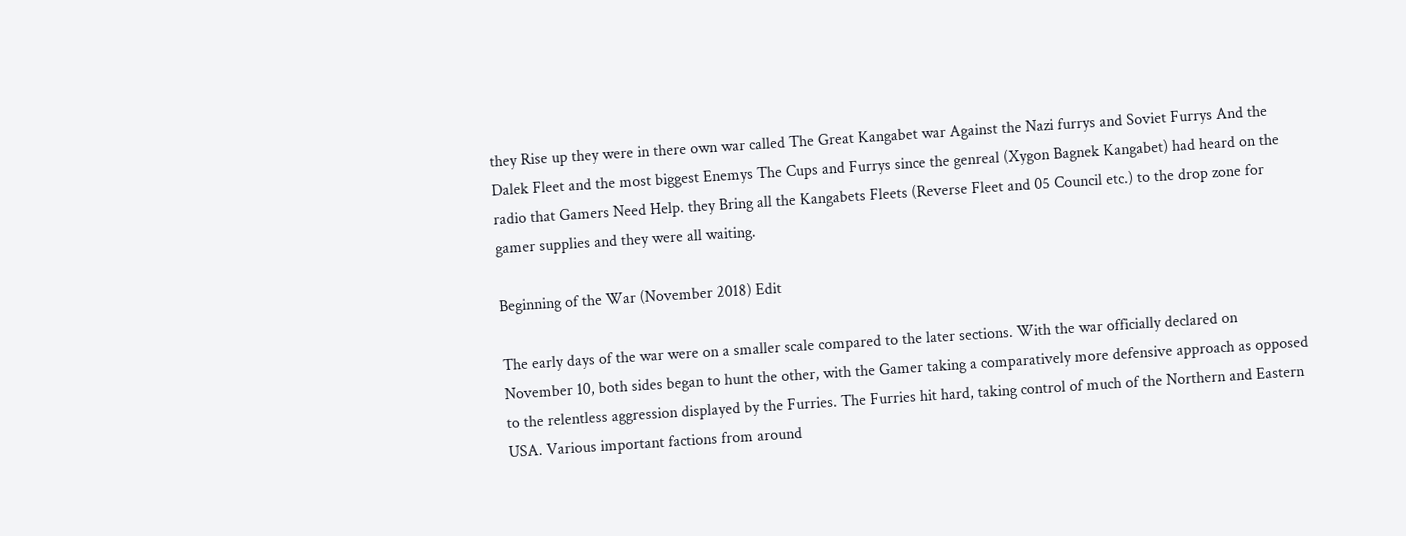they Rise up they were in there own war called The Great Kangabet war Against the Nazi furrys and Soviet Furrys And the Dalek Fleet and the most biggest Enemys The Cups and Furrys since the genreal (Xygon Bagnek Kangabet) had heard on the radio that Gamers Need Help. they Bring all the Kangabets Fleets (Reverse Fleet and 05 Council etc.) to the drop zone for gamer supplies and they were all waiting.

Beginning of the War (November 2018) Edit

The early days of the war were on a smaller scale compared to the later sections. With the war officially declared on November 10, both sides began to hunt the other, with the Gamer taking a comparatively more defensive approach as opposed to the relentless aggression displayed by the Furries. The Furries hit hard, taking control of much of the Northern and Eastern USA. Various important factions from around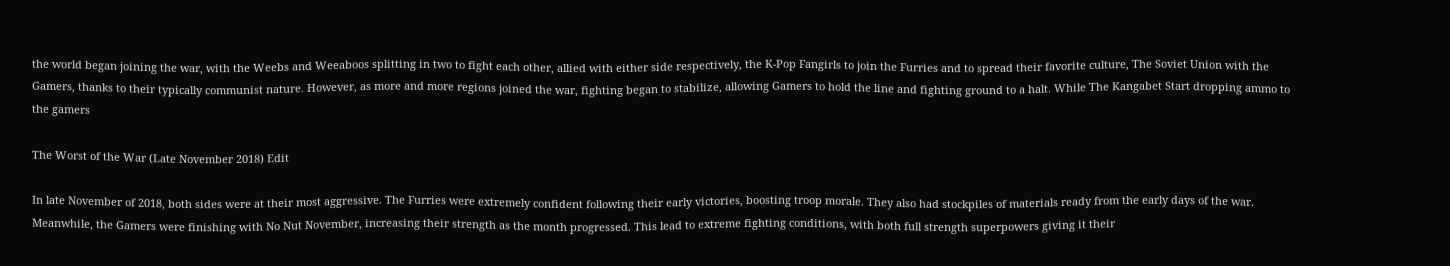the world began joining the war, with the Weebs and Weeaboos splitting in two to fight each other, allied with either side respectively, the K-Pop Fangirls to join the Furries and to spread their favorite culture, The Soviet Union with the Gamers, thanks to their typically communist nature. However, as more and more regions joined the war, fighting began to stabilize, allowing Gamers to hold the line and fighting ground to a halt. While The Kangabet Start dropping ammo to the gamers

The Worst of the War (Late November 2018) Edit

In late November of 2018, both sides were at their most aggressive. The Furries were extremely confident following their early victories, boosting troop morale. They also had stockpiles of materials ready from the early days of the war. Meanwhile, the Gamers were finishing with No Nut November, increasing their strength as the month progressed. This lead to extreme fighting conditions, with both full strength superpowers giving it their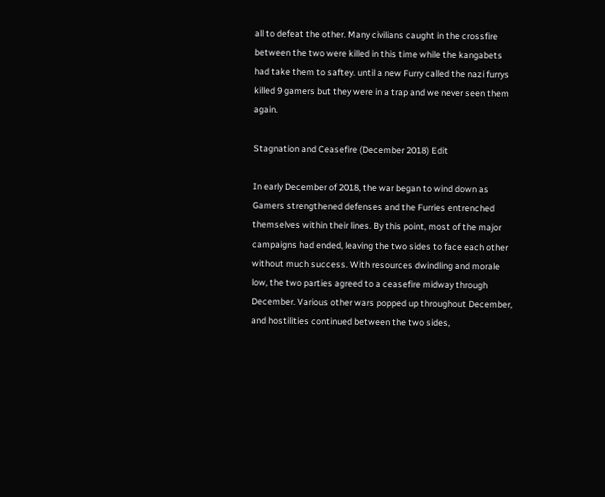all to defeat the other. Many civilians caught in the crossfire between the two were killed in this time while the kangabets had take them to saftey. until a new Furry called the nazi furrys killed 9 gamers but they were in a trap and we never seen them again.

Stagnation and Ceasefire (December 2018) Edit

In early December of 2018, the war began to wind down as Gamers strengthened defenses and the Furries entrenched themselves within their lines. By this point, most of the major campaigns had ended, leaving the two sides to face each other without much success. With resources dwindling and morale low, the two parties agreed to a ceasefire midway through December. Various other wars popped up throughout December, and hostilities continued between the two sides,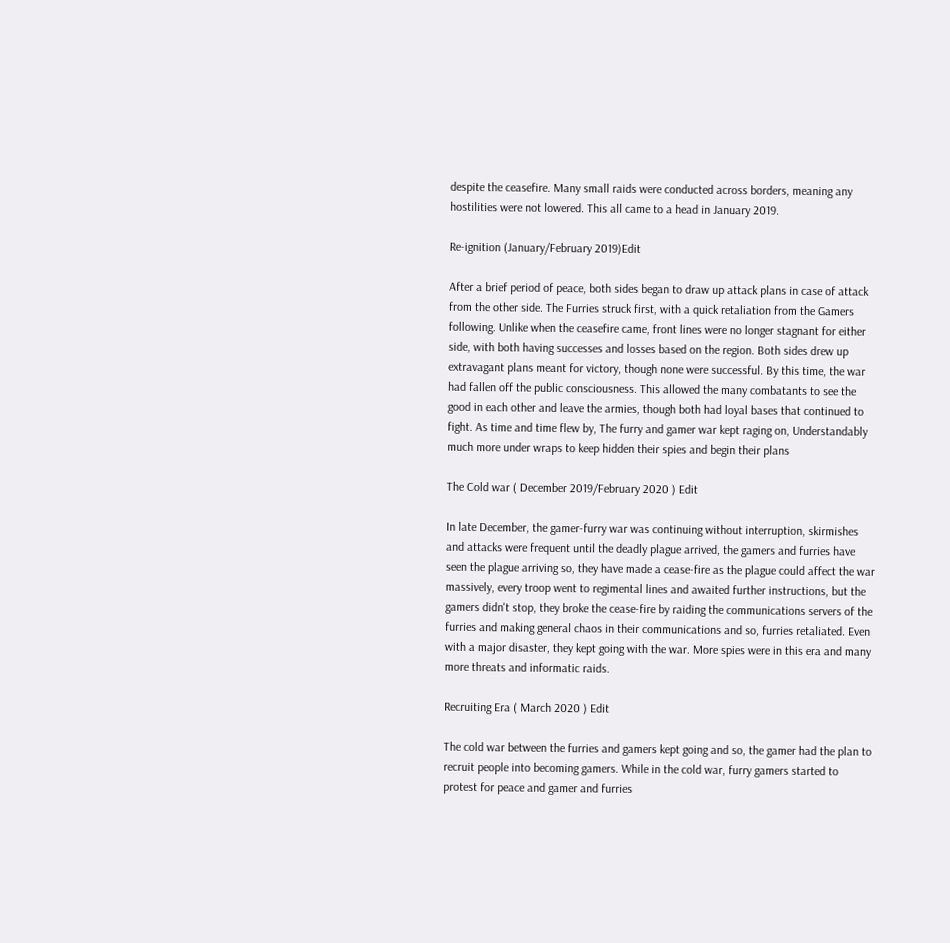despite the ceasefire. Many small raids were conducted across borders, meaning any hostilities were not lowered. This all came to a head in January 2019.

Re-ignition (January/February 2019)Edit

After a brief period of peace, both sides began to draw up attack plans in case of attack from the other side. The Furries struck first, with a quick retaliation from the Gamers following. Unlike when the ceasefire came, front lines were no longer stagnant for either side, with both having successes and losses based on the region. Both sides drew up extravagant plans meant for victory, though none were successful. By this time, the war had fallen off the public consciousness. This allowed the many combatants to see the good in each other and leave the armies, though both had loyal bases that continued to fight. As time and time flew by, The furry and gamer war kept raging on, Understandably much more under wraps to keep hidden their spies and begin their plans

The Cold war ( December 2019/February 2020 ) Edit

In late December, the gamer-furry war was continuing without interruption, skirmishes and attacks were frequent until the deadly plague arrived, the gamers and furries have seen the plague arriving so, they have made a cease-fire as the plague could affect the war massively, every troop went to regimental lines and awaited further instructions, but the gamers didn't stop, they broke the cease-fire by raiding the communications servers of the furries and making general chaos in their communications and so, furries retaliated. Even with a major disaster, they kept going with the war. More spies were in this era and many more threats and informatic raids.

Recruiting Era ( March 2020 ) Edit

The cold war between the furries and gamers kept going and so, the gamer had the plan to recruit people into becoming gamers. While in the cold war, furry gamers started to protest for peace and gamer and furries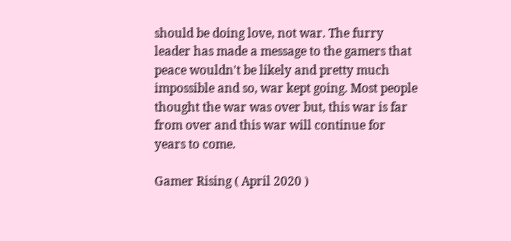should be doing love, not war. The furry leader has made a message to the gamers that peace wouldn't be likely and pretty much impossible and so, war kept going. Most people thought the war was over but, this war is far from over and this war will continue for years to come.

Gamer Rising ( April 2020 )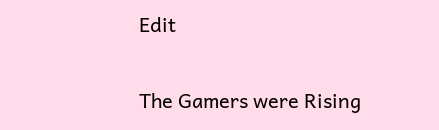Edit

The Gamers were Rising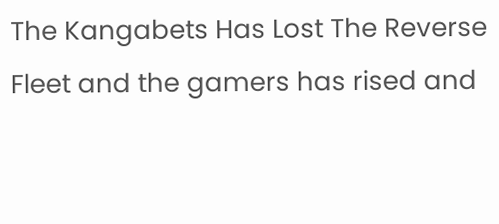The Kangabets Has Lost The Reverse Fleet and the gamers has rised and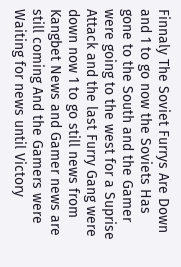Finnaly The Soviet Furrys Are Down and 1 to go now the Soviets Has gone to the South and the Gamer were going to the west for a Suprise Attack and the last Furry Gang were down now 1 to go still news from Kangbet News and Gamer news are still coming And the Gamers were Waiting for news until Victory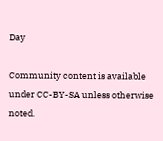Day

Community content is available under CC-BY-SA unless otherwise noted.